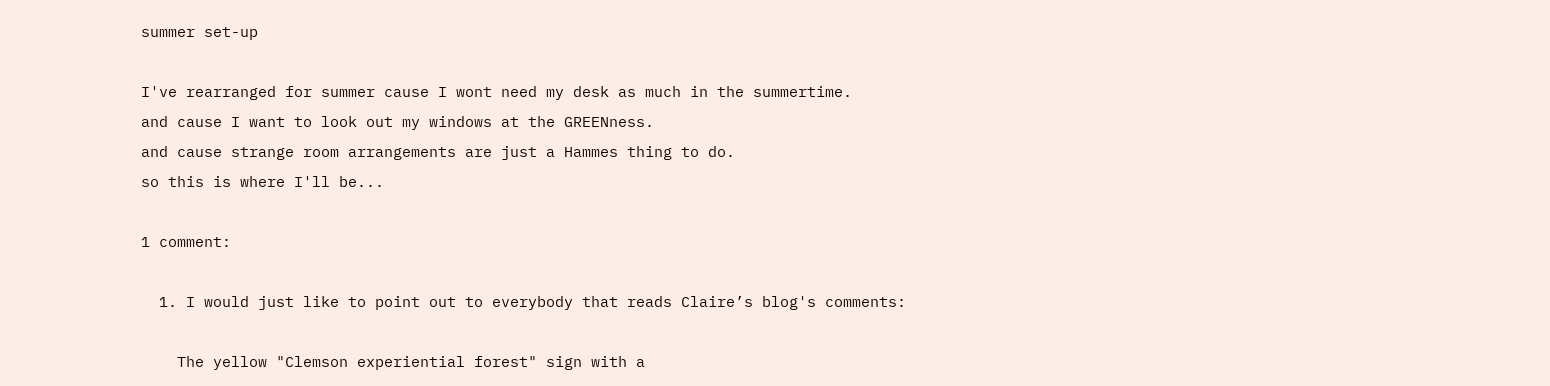summer set-up

I've rearranged for summer cause I wont need my desk as much in the summertime.
and cause I want to look out my windows at the GREENness.
and cause strange room arrangements are just a Hammes thing to do.
so this is where I'll be...

1 comment:

  1. I would just like to point out to everybody that reads Claire’s blog's comments:

    The yellow "Clemson experiential forest" sign with a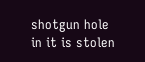shotgun hole in it is stolen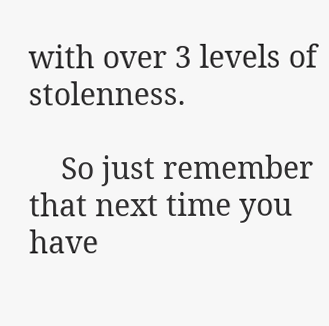with over 3 levels of stolenness.

    So just remember that next time you have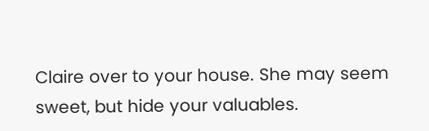Claire over to your house. She may seem sweet, but hide your valuables.